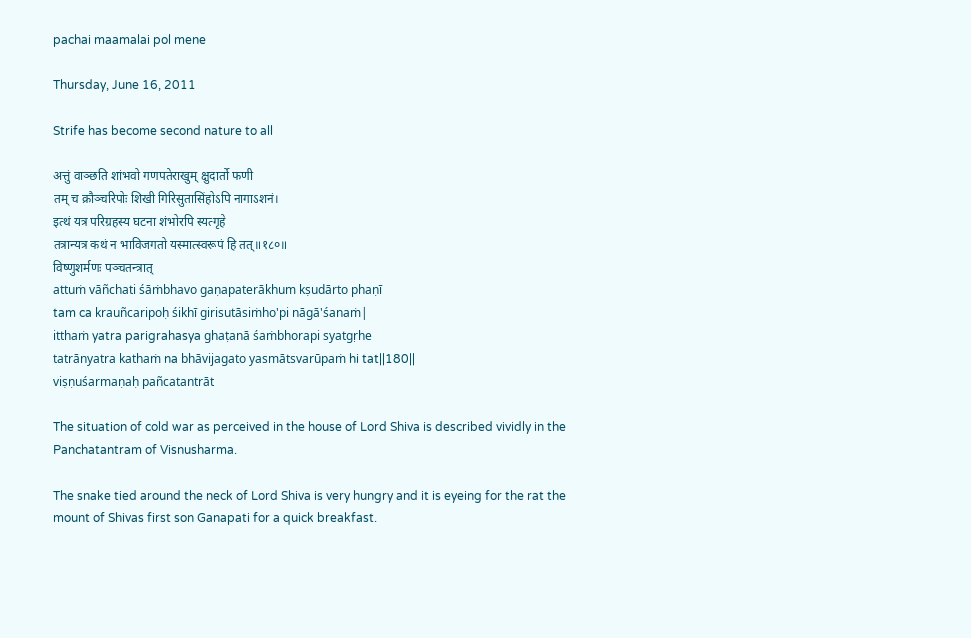pachai maamalai pol mene

Thursday, June 16, 2011

Strife has become second nature to all

अत्तुं वाञ्छति शांभवो गणपतेराखुम् क्षुदार्तो फणी
तम् च क्रौञ्चरिपोः शिखी गिरिसुतासिंहोऽपि नागाऽशनं।
इत्थं यत्र परिग्रहस्य घटना शंभोरपि स्यत्गृहे
तत्रान्यत्र कथं न भाविजगतो यस्मात्स्वरूपं हि तत्॥१८०॥
विष्णुशर्मणः पञ्चतन्त्रात्
attuṁ vāñchati śāṁbhavo gaṇapaterākhum kṣudārto phaṇī
tam ca krauñcaripoḥ śikhī girisutāsiṁho'pi nāgā'śanaṁ|
itthaṁ yatra parigrahasya ghaṭanā śaṁbhorapi syatgṛhe
tatrānyatra kathaṁ na bhāvijagato yasmātsvarūpaṁ hi tat||180||
viṣṇuśarmaṇaḥ pañcatantrāt

The situation of cold war as perceived in the house of Lord Shiva is described vividly in the Panchatantram of Visnusharma.

The snake tied around the neck of Lord Shiva is very hungry and it is eyeing for the rat the mount of Shivas first son Ganapati for a quick breakfast.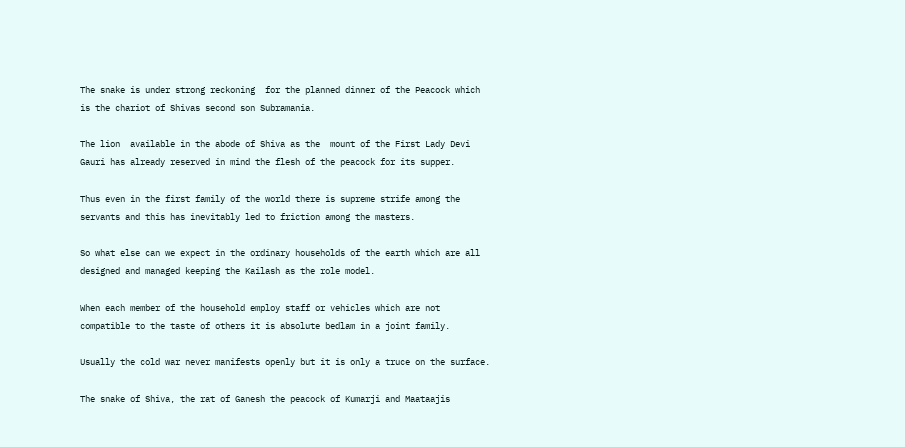The snake is under strong reckoning  for the planned dinner of the Peacock which is the chariot of Shivas second son Subramania.

The lion  available in the abode of Shiva as the  mount of the First Lady Devi Gauri has already reserved in mind the flesh of the peacock for its supper.

Thus even in the first family of the world there is supreme strife among the servants and this has inevitably led to friction among the masters.

So what else can we expect in the ordinary households of the earth which are all designed and managed keeping the Kailash as the role model.

When each member of the household employ staff or vehicles which are not compatible to the taste of others it is absolute bedlam in a joint family.

Usually the cold war never manifests openly but it is only a truce on the surface.

The snake of Shiva, the rat of Ganesh the peacock of Kumarji and Maataajis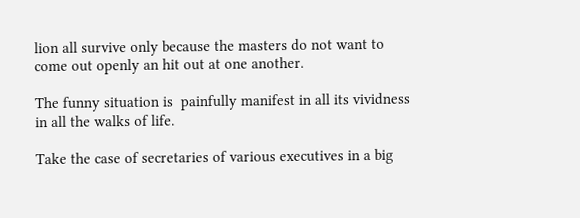lion all survive only because the masters do not want to come out openly an hit out at one another.

The funny situation is  painfully manifest in all its vividness  in all the walks of life.

Take the case of secretaries of various executives in a big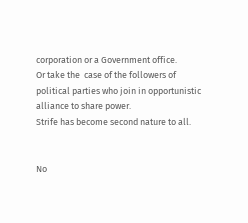corporation or a Government office.
Or take the  case of the followers of political parties who join in opportunistic alliance to share power.
Strife has become second nature to all.


No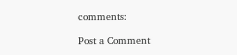comments:

Post a Comment